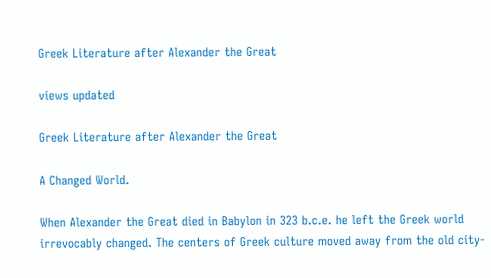Greek Literature after Alexander the Great

views updated

Greek Literature after Alexander the Great

A Changed World.

When Alexander the Great died in Babylon in 323 b.c.e. he left the Greek world irrevocably changed. The centers of Greek culture moved away from the old city-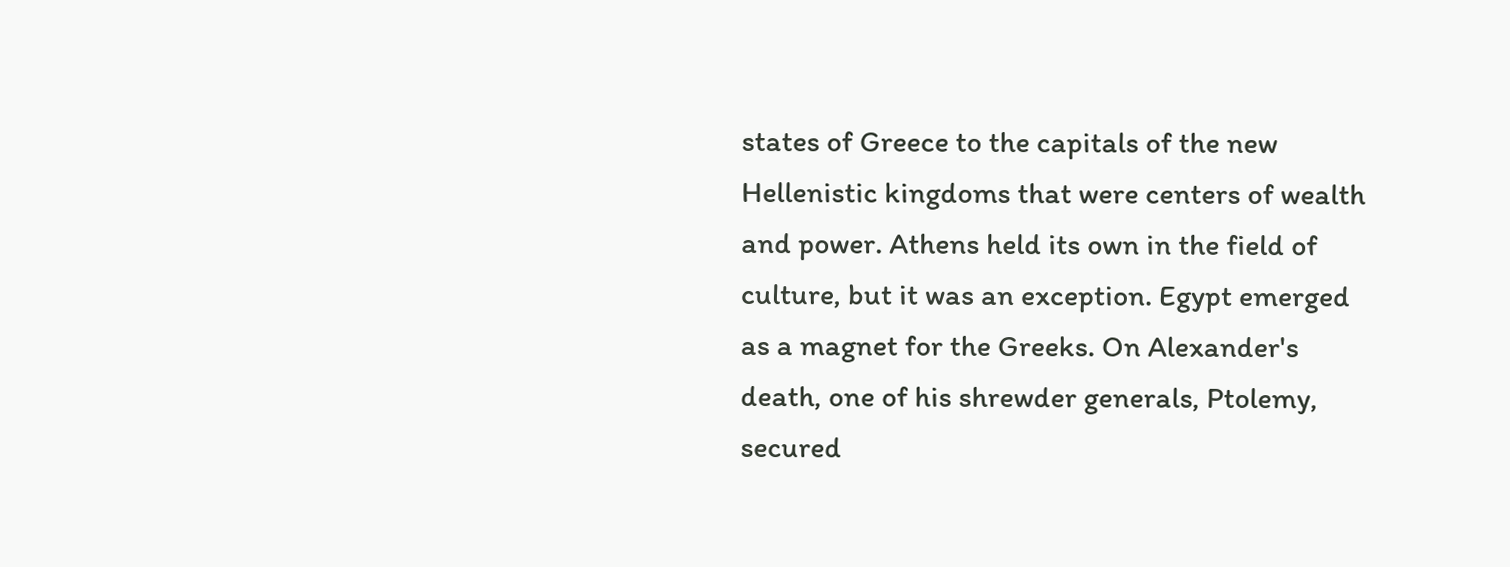states of Greece to the capitals of the new Hellenistic kingdoms that were centers of wealth and power. Athens held its own in the field of culture, but it was an exception. Egypt emerged as a magnet for the Greeks. On Alexander's death, one of his shrewder generals, Ptolemy, secured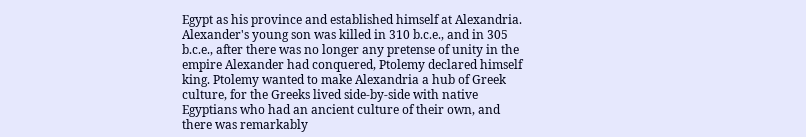Egypt as his province and established himself at Alexandria. Alexander's young son was killed in 310 b.c.e., and in 305 b.c.e., after there was no longer any pretense of unity in the empire Alexander had conquered, Ptolemy declared himself king. Ptolemy wanted to make Alexandria a hub of Greek culture, for the Greeks lived side-by-side with native Egyptians who had an ancient culture of their own, and there was remarkably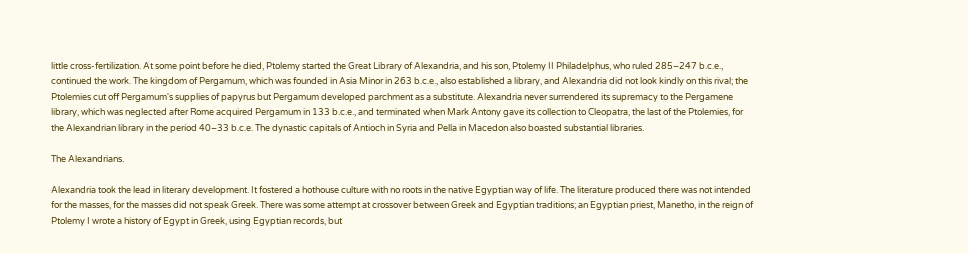little cross-fertilization. At some point before he died, Ptolemy started the Great Library of Alexandria, and his son, Ptolemy II Philadelphus, who ruled 285–247 b.c.e., continued the work. The kingdom of Pergamum, which was founded in Asia Minor in 263 b.c.e., also established a library, and Alexandria did not look kindly on this rival; the Ptolemies cut off Pergamum's supplies of papyrus but Pergamum developed parchment as a substitute. Alexandria never surrendered its supremacy to the Pergamene library, which was neglected after Rome acquired Pergamum in 133 b.c.e., and terminated when Mark Antony gave its collection to Cleopatra, the last of the Ptolemies, for the Alexandrian library in the period 40–33 b.c.e. The dynastic capitals of Antioch in Syria and Pella in Macedon also boasted substantial libraries.

The Alexandrians.

Alexandria took the lead in literary development. It fostered a hothouse culture with no roots in the native Egyptian way of life. The literature produced there was not intended for the masses, for the masses did not speak Greek. There was some attempt at crossover between Greek and Egyptian traditions; an Egyptian priest, Manetho, in the reign of Ptolemy I wrote a history of Egypt in Greek, using Egyptian records, but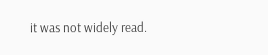it was not widely read.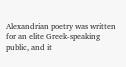Alexandrian poetry was written for an elite Greek-speaking public, and it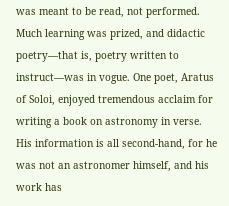was meant to be read, not performed. Much learning was prized, and didactic poetry—that is, poetry written to instruct—was in vogue. One poet, Aratus of Soloi, enjoyed tremendous acclaim for writing a book on astronomy in verse. His information is all second-hand, for he was not an astronomer himself, and his work has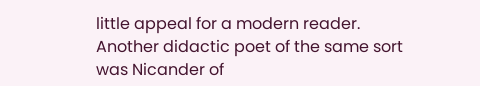little appeal for a modern reader. Another didactic poet of the same sort was Nicander of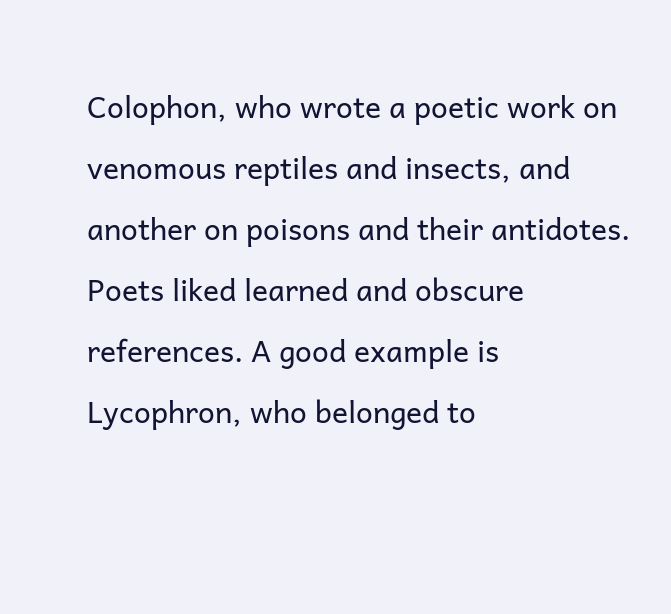Colophon, who wrote a poetic work on venomous reptiles and insects, and another on poisons and their antidotes. Poets liked learned and obscure references. A good example is Lycophron, who belonged to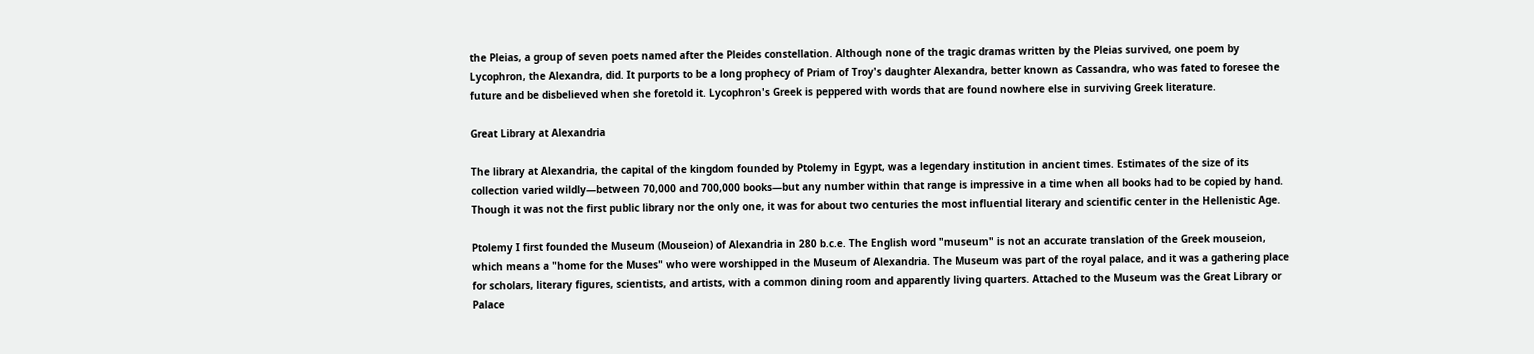the Pleias, a group of seven poets named after the Pleides constellation. Although none of the tragic dramas written by the Pleias survived, one poem by Lycophron, the Alexandra, did. It purports to be a long prophecy of Priam of Troy's daughter Alexandra, better known as Cassandra, who was fated to foresee the future and be disbelieved when she foretold it. Lycophron's Greek is peppered with words that are found nowhere else in surviving Greek literature.

Great Library at Alexandria

The library at Alexandria, the capital of the kingdom founded by Ptolemy in Egypt, was a legendary institution in ancient times. Estimates of the size of its collection varied wildly—between 70,000 and 700,000 books—but any number within that range is impressive in a time when all books had to be copied by hand. Though it was not the first public library nor the only one, it was for about two centuries the most influential literary and scientific center in the Hellenistic Age.

Ptolemy I first founded the Museum (Mouseion) of Alexandria in 280 b.c.e. The English word "museum" is not an accurate translation of the Greek mouseion, which means a "home for the Muses" who were worshipped in the Museum of Alexandria. The Museum was part of the royal palace, and it was a gathering place for scholars, literary figures, scientists, and artists, with a common dining room and apparently living quarters. Attached to the Museum was the Great Library or Palace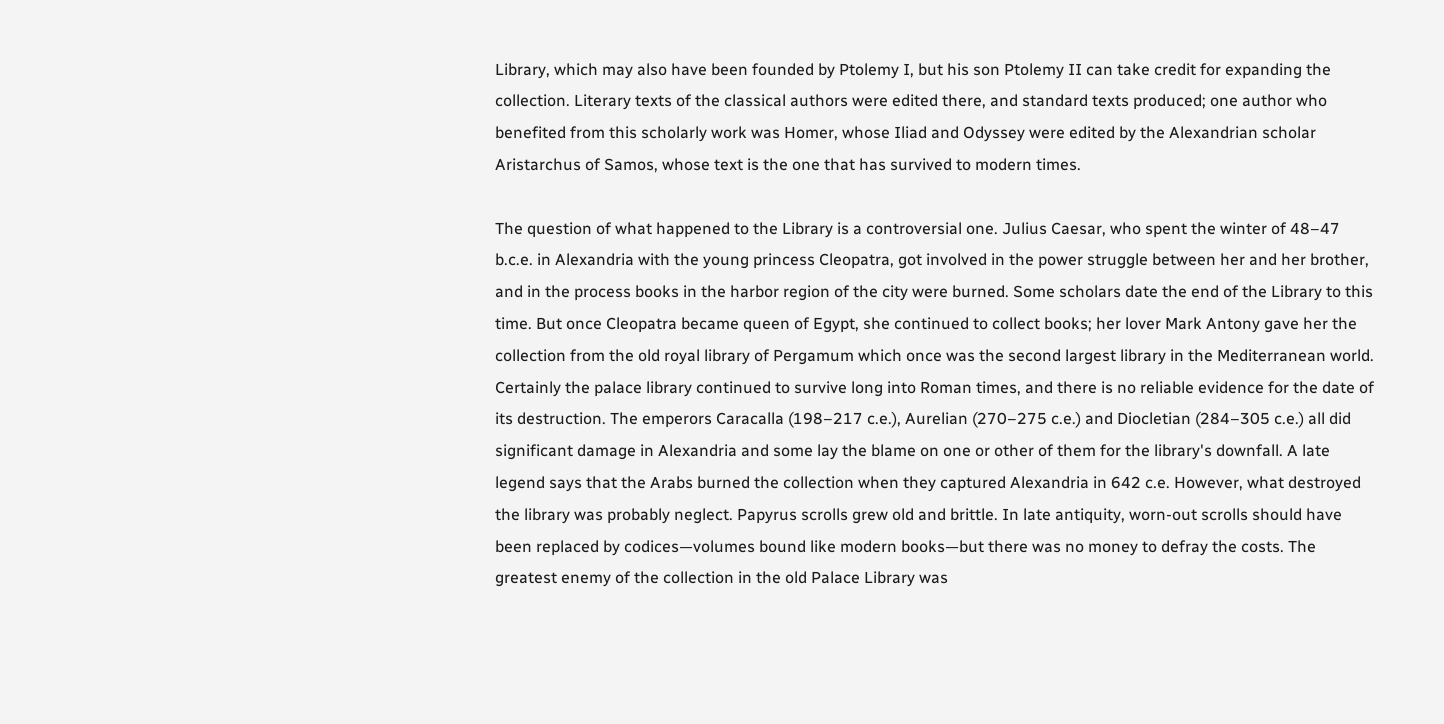Library, which may also have been founded by Ptolemy I, but his son Ptolemy II can take credit for expanding the collection. Literary texts of the classical authors were edited there, and standard texts produced; one author who benefited from this scholarly work was Homer, whose Iliad and Odyssey were edited by the Alexandrian scholar Aristarchus of Samos, whose text is the one that has survived to modern times.

The question of what happened to the Library is a controversial one. Julius Caesar, who spent the winter of 48–47 b.c.e. in Alexandria with the young princess Cleopatra, got involved in the power struggle between her and her brother, and in the process books in the harbor region of the city were burned. Some scholars date the end of the Library to this time. But once Cleopatra became queen of Egypt, she continued to collect books; her lover Mark Antony gave her the collection from the old royal library of Pergamum which once was the second largest library in the Mediterranean world. Certainly the palace library continued to survive long into Roman times, and there is no reliable evidence for the date of its destruction. The emperors Caracalla (198–217 c.e.), Aurelian (270–275 c.e.) and Diocletian (284–305 c.e.) all did significant damage in Alexandria and some lay the blame on one or other of them for the library's downfall. A late legend says that the Arabs burned the collection when they captured Alexandria in 642 c.e. However, what destroyed the library was probably neglect. Papyrus scrolls grew old and brittle. In late antiquity, worn-out scrolls should have been replaced by codices—volumes bound like modern books—but there was no money to defray the costs. The greatest enemy of the collection in the old Palace Library was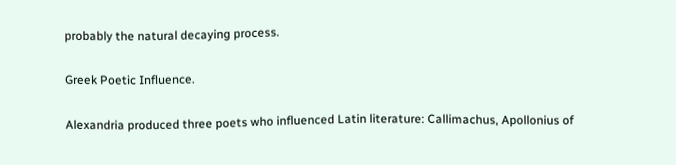probably the natural decaying process.

Greek Poetic Influence.

Alexandria produced three poets who influenced Latin literature: Callimachus, Apollonius of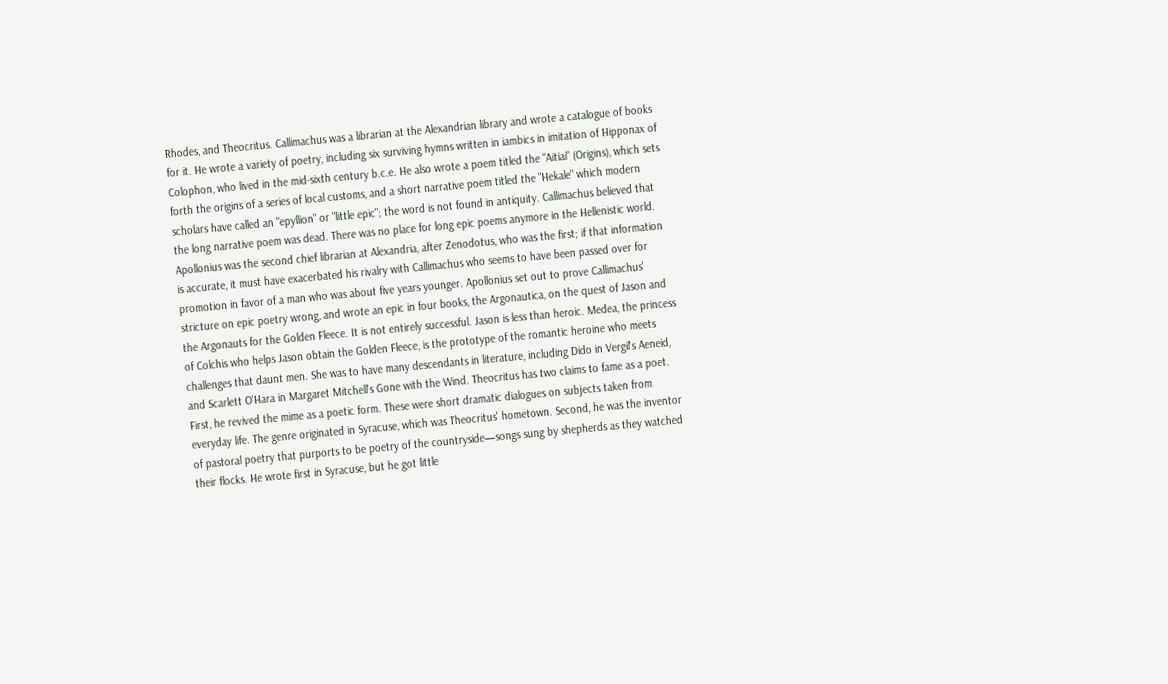Rhodes, and Theocritus. Callimachus was a librarian at the Alexandrian library and wrote a catalogue of books for it. He wrote a variety of poetry, including six surviving hymns written in iambics in imitation of Hipponax of Colophon, who lived in the mid-sixth century b.c.e. He also wrote a poem titled the "Aitiai" (Origins), which sets forth the origins of a series of local customs, and a short narrative poem titled the "Hekale" which modern scholars have called an "epyllion" or "little epic"; the word is not found in antiquity. Callimachus believed that the long narrative poem was dead. There was no place for long epic poems anymore in the Hellenistic world. Apollonius was the second chief librarian at Alexandria, after Zenodotus, who was the first; if that information is accurate, it must have exacerbated his rivalry with Callimachus who seems to have been passed over for promotion in favor of a man who was about five years younger. Apollonius set out to prove Callimachus' stricture on epic poetry wrong, and wrote an epic in four books, the Argonautica, on the quest of Jason and the Argonauts for the Golden Fleece. It is not entirely successful. Jason is less than heroic. Medea, the princess of Colchis who helps Jason obtain the Golden Fleece, is the prototype of the romantic heroine who meets challenges that daunt men. She was to have many descendants in literature, including Dido in Vergil's Aeneid, and Scarlett O'Hara in Margaret Mitchell's Gone with the Wind. Theocritus has two claims to fame as a poet. First, he revived the mime as a poetic form. These were short dramatic dialogues on subjects taken from everyday life. The genre originated in Syracuse, which was Theocritus' hometown. Second, he was the inventor of pastoral poetry that purports to be poetry of the countryside—songs sung by shepherds as they watched their flocks. He wrote first in Syracuse, but he got little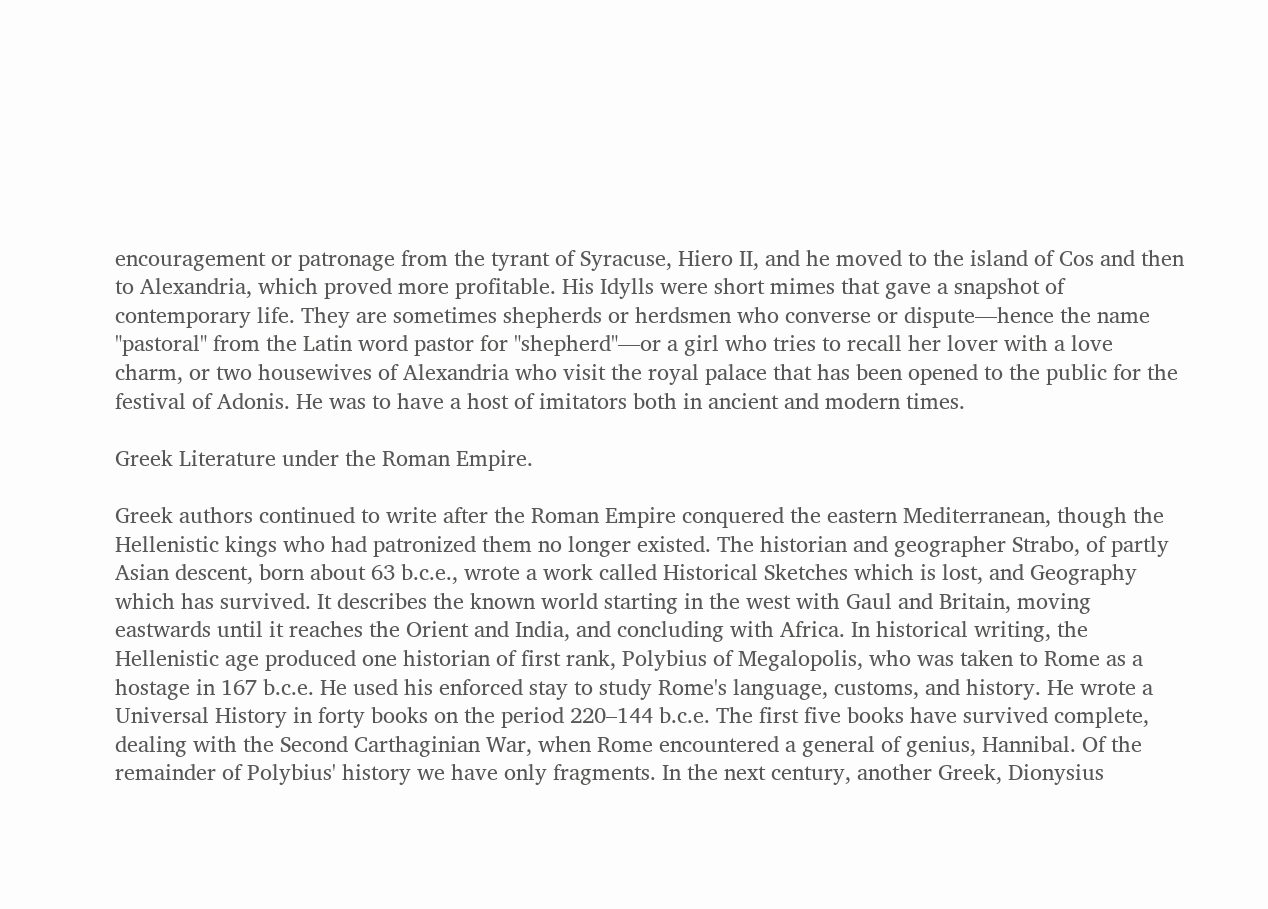encouragement or patronage from the tyrant of Syracuse, Hiero II, and he moved to the island of Cos and then to Alexandria, which proved more profitable. His Idylls were short mimes that gave a snapshot of contemporary life. They are sometimes shepherds or herdsmen who converse or dispute—hence the name "pastoral" from the Latin word pastor for "shepherd"—or a girl who tries to recall her lover with a love charm, or two housewives of Alexandria who visit the royal palace that has been opened to the public for the festival of Adonis. He was to have a host of imitators both in ancient and modern times.

Greek Literature under the Roman Empire.

Greek authors continued to write after the Roman Empire conquered the eastern Mediterranean, though the Hellenistic kings who had patronized them no longer existed. The historian and geographer Strabo, of partly Asian descent, born about 63 b.c.e., wrote a work called Historical Sketches which is lost, and Geography which has survived. It describes the known world starting in the west with Gaul and Britain, moving eastwards until it reaches the Orient and India, and concluding with Africa. In historical writing, the Hellenistic age produced one historian of first rank, Polybius of Megalopolis, who was taken to Rome as a hostage in 167 b.c.e. He used his enforced stay to study Rome's language, customs, and history. He wrote a Universal History in forty books on the period 220–144 b.c.e. The first five books have survived complete, dealing with the Second Carthaginian War, when Rome encountered a general of genius, Hannibal. Of the remainder of Polybius' history we have only fragments. In the next century, another Greek, Dionysius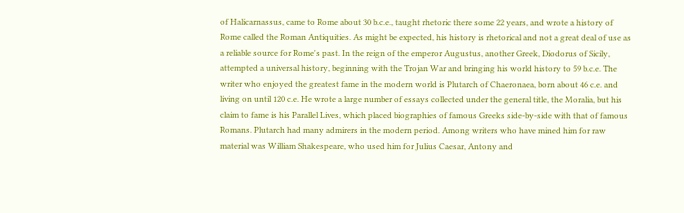of Halicarnassus, came to Rome about 30 b.c.e., taught rhetoric there some 22 years, and wrote a history of Rome called the Roman Antiquities. As might be expected, his history is rhetorical and not a great deal of use as a reliable source for Rome's past. In the reign of the emperor Augustus, another Greek, Diodorus of Sicily, attempted a universal history, beginning with the Trojan War and bringing his world history to 59 b.c.e. The writer who enjoyed the greatest fame in the modern world is Plutarch of Chaeronaea, born about 46 c.e. and living on until 120 c.e. He wrote a large number of essays collected under the general title, the Moralia, but his claim to fame is his Parallel Lives, which placed biographies of famous Greeks side-by-side with that of famous Romans. Plutarch had many admirers in the modern period. Among writers who have mined him for raw material was William Shakespeare, who used him for Julius Caesar, Antony and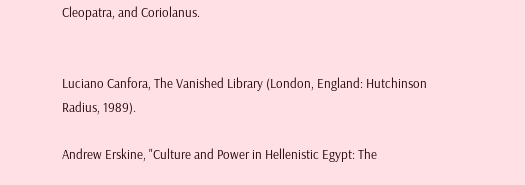Cleopatra, and Coriolanus.


Luciano Canfora, The Vanished Library (London, England: Hutchinson Radius, 1989).

Andrew Erskine, "Culture and Power in Hellenistic Egypt: The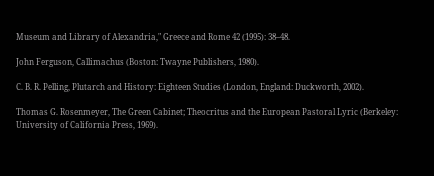Museum and Library of Alexandria," Greece and Rome 42 (1995): 38–48.

John Ferguson, Callimachus (Boston: Twayne Publishers, 1980).

C. B. R. Pelling, Plutarch and History: Eighteen Studies (London, England: Duckworth, 2002).

Thomas G. Rosenmeyer, The Green Cabinet; Theocritus and the European Pastoral Lyric (Berkeley: University of California Press, 1969).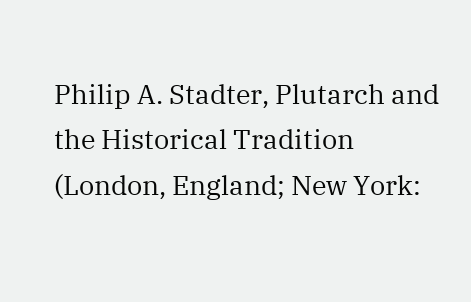Philip A. Stadter, Plutarch and the Historical Tradition (London, England; New York: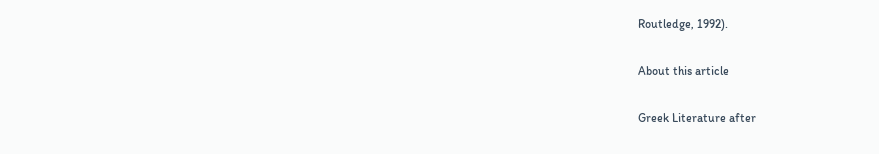Routledge, 1992).

About this article

Greek Literature after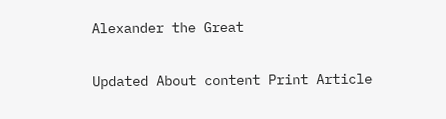Alexander the Great

Updated About content Print Article